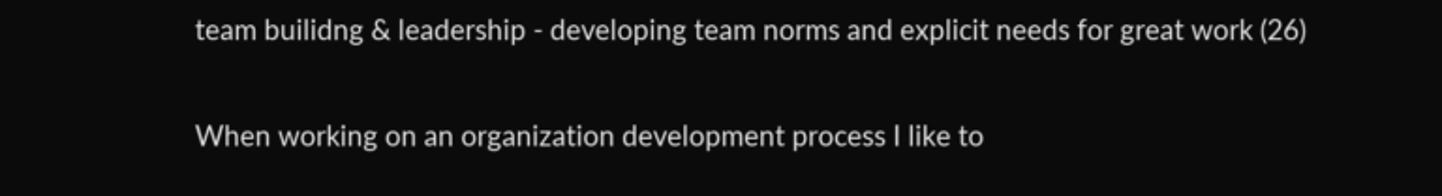team builidng & leadership - developing team norms and explicit needs for great work (26)

When working on an organization development process I like to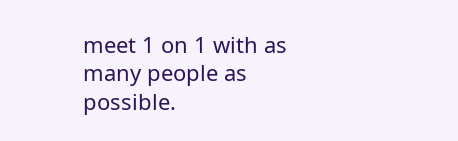meet 1 on 1 with as many people as possible.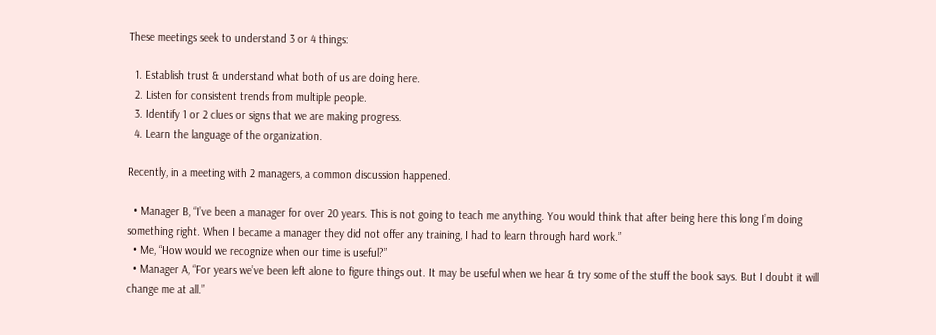These meetings seek to understand 3 or 4 things:

  1. Establish trust & understand what both of us are doing here.
  2. Listen for consistent trends from multiple people.
  3. Identify 1 or 2 clues or signs that we are making progress.
  4. Learn the language of the organization.

Recently, in a meeting with 2 managers, a common discussion happened.

  • Manager B, “I’ve been a manager for over 20 years. This is not going to teach me anything. You would think that after being here this long I’m doing something right. When I became a manager they did not offer any training, I had to learn through hard work.”
  • Me, “How would we recognize when our time is useful?”
  • Manager A, “For years we’ve been left alone to figure things out. It may be useful when we hear & try some of the stuff the book says. But I doubt it will change me at all.”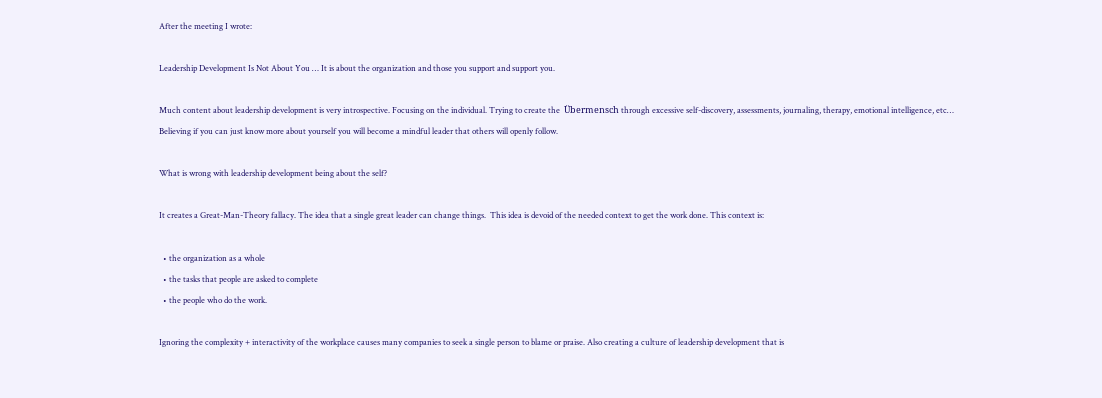After the meeting I wrote:

Leadership Development Is Not About You … It is about the organization and those you support and support you.

Much content about leadership development is very introspective. Focusing on the individual. Trying to create the  Übermensch through excessive self-discovery, assessments, journaling, therapy, emotional intelligence, etc… Believing if you can just know more about yourself you will become a mindful leader that others will openly follow.

What is wrong with leadership development being about the self?

It creates a Great-Man-Theory fallacy. The idea that a single great leader can change things.  This idea is devoid of the needed context to get the work done. This context is:

  • the organization as a whole
  • the tasks that people are asked to complete
  • the people who do the work.

Ignoring the complexity + interactivity of the workplace causes many companies to seek a single person to blame or praise. Also creating a culture of leadership development that is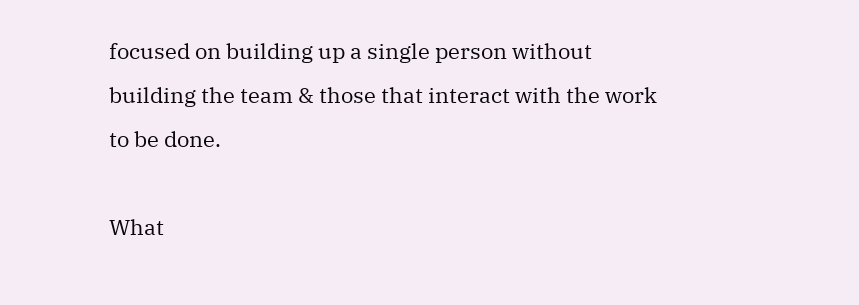focused on building up a single person without building the team & those that interact with the work to be done.

What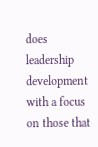does leadership development with a focus on those that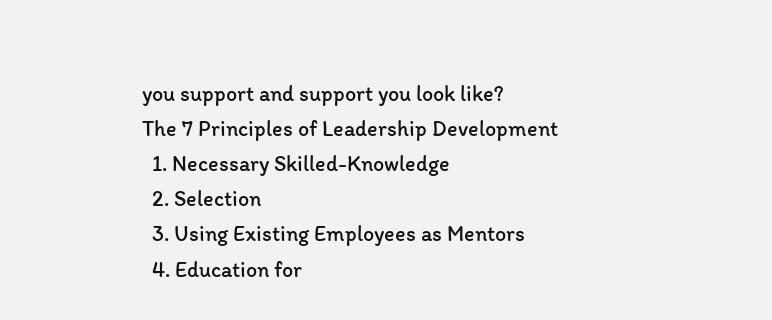you support and support you look like?
The 7 Principles of Leadership Development
  1. Necessary Skilled-Knowledge
  2. Selection
  3. Using Existing Employees as Mentors
  4. Education for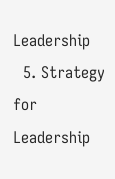Leadership
  5. Strategy for Leadership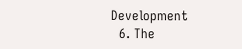Development
  6. The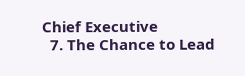Chief Executive
  7. The Chance to Lead